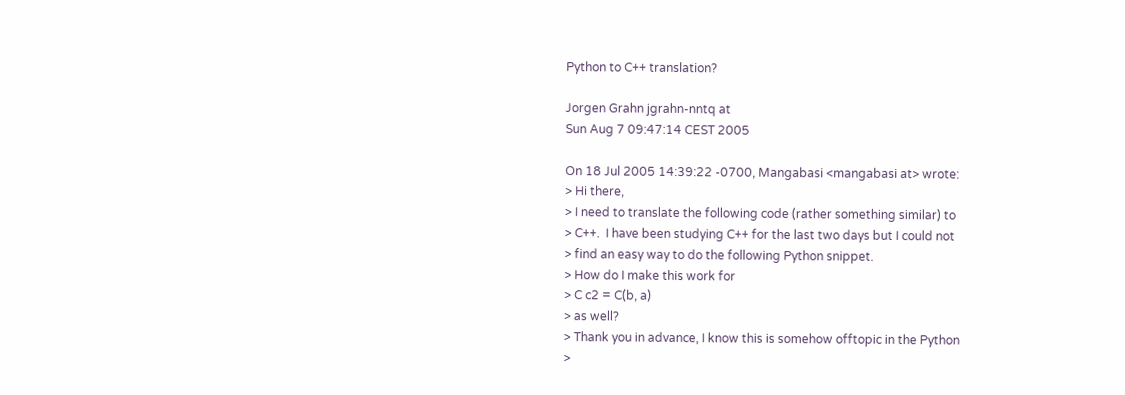Python to C++ translation?

Jorgen Grahn jgrahn-nntq at
Sun Aug 7 09:47:14 CEST 2005

On 18 Jul 2005 14:39:22 -0700, Mangabasi <mangabasi at> wrote:
> Hi there,
> I need to translate the following code (rather something similar) to
> C++.  I have been studying C++ for the last two days but I could not
> find an easy way to do the following Python snippet.
> How do I make this work for
> C c2 = C(b, a)
> as well?
> Thank you in advance, I know this is somehow offtopic in the Python
>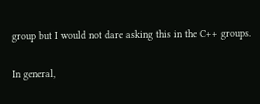group but I would not dare asking this in the C++ groups.

In general,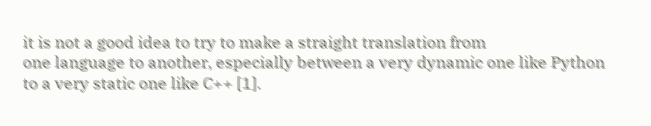it is not a good idea to try to make a straight translation from
one language to another, especially between a very dynamic one like Python
to a very static one like C++ [1].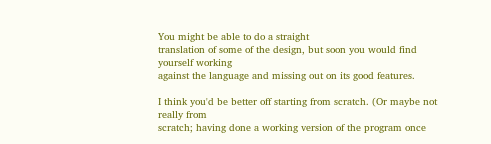You might be able to do a straight
translation of some of the design, but soon you would find yourself working
against the language and missing out on its good features.

I think you'd be better off starting from scratch. (Or maybe not really from
scratch; having done a working version of the program once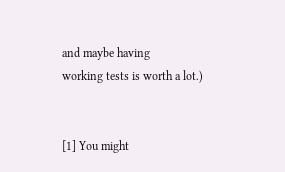and maybe having
working tests is worth a lot.)


[1] You might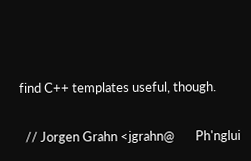find C++ templates useful, though.

  // Jorgen Grahn <jgrahn@       Ph'nglui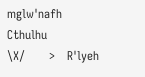mglw'nafh Cthulhu
\X/      >   R'lyeh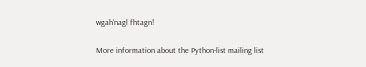wgah'nagl fhtagn!

More information about the Python-list mailing list